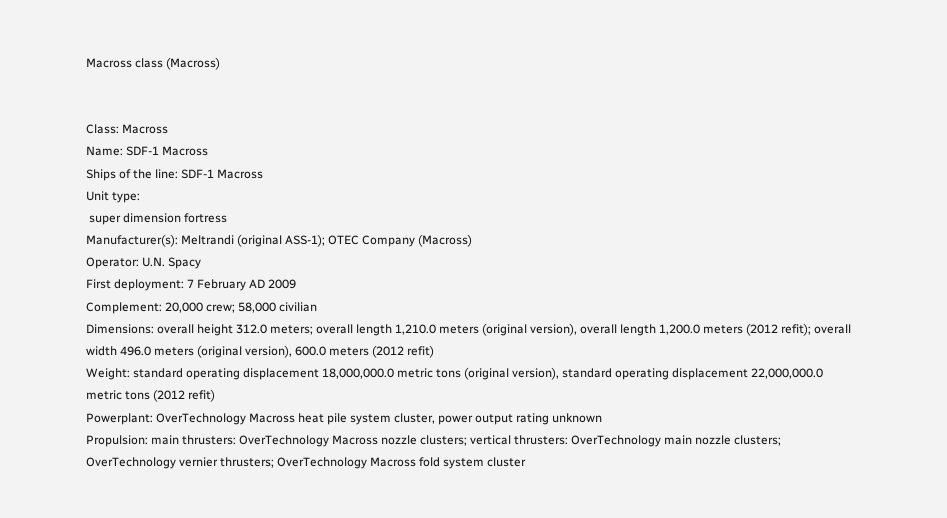Macross class (Macross)


Class: Macross
Name: SDF-1 Macross
Ships of the line: SDF-1 Macross
Unit type:
 super dimension fortress
Manufacturer(s): Meltrandi (original ASS-1); OTEC Company (Macross)
Operator: U.N. Spacy
First deployment: 7 February AD 2009
Complement: 20,000 crew; 58,000 civilian
Dimensions: overall height 312.0 meters; overall length 1,210.0 meters (original version), overall length 1,200.0 meters (2012 refit); overall width 496.0 meters (original version), 600.0 meters (2012 refit)
Weight: standard operating displacement 18,000,000.0 metric tons (original version), standard operating displacement 22,000,000.0 metric tons (2012 refit)
Powerplant: OverTechnology Macross heat pile system cluster, power output rating unknown
Propulsion: main thrusters: OverTechnology Macross nozzle clusters; vertical thrusters: OverTechnology main nozzle clusters; OverTechnology vernier thrusters; OverTechnology Macross fold system cluster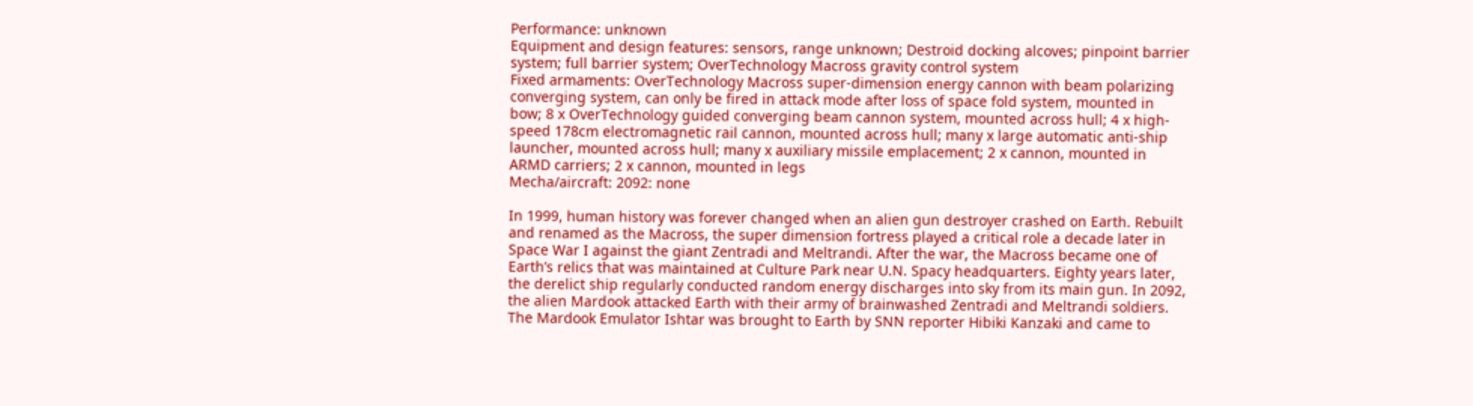Performance: unknown
Equipment and design features: sensors, range unknown; Destroid docking alcoves; pinpoint barrier system; full barrier system; OverTechnology Macross gravity control system
Fixed armaments: OverTechnology Macross super-dimension energy cannon with beam polarizing converging system, can only be fired in attack mode after loss of space fold system, mounted in bow; 8 x OverTechnology guided converging beam cannon system, mounted across hull; 4 x high-speed 178cm electromagnetic rail cannon, mounted across hull; many x large automatic anti-ship launcher, mounted across hull; many x auxiliary missile emplacement; 2 x cannon, mounted in ARMD carriers; 2 x cannon, mounted in legs
Mecha/aircraft: 2092: none

In 1999, human history was forever changed when an alien gun destroyer crashed on Earth. Rebuilt and renamed as the Macross, the super dimension fortress played a critical role a decade later in Space War I against the giant Zentradi and Meltrandi. After the war, the Macross became one of Earth’s relics that was maintained at Culture Park near U.N. Spacy headquarters. Eighty years later, the derelict ship regularly conducted random energy discharges into sky from its main gun. In 2092, the alien Mardook attacked Earth with their army of brainwashed Zentradi and Meltrandi soldiers. The Mardook Emulator Ishtar was brought to Earth by SNN reporter Hibiki Kanzaki and came to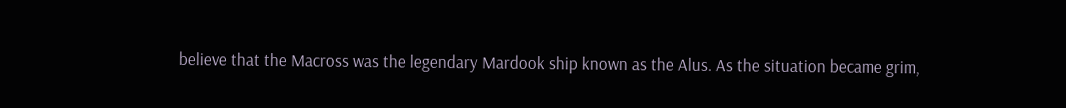believe that the Macross was the legendary Mardook ship known as the Alus. As the situation became grim,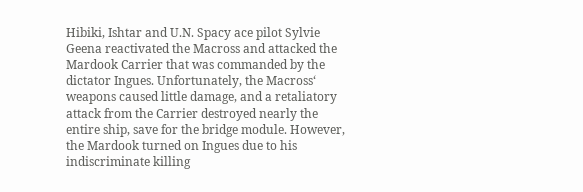Hibiki, Ishtar and U.N. Spacy ace pilot Sylvie Geena reactivated the Macross and attacked the Mardook Carrier that was commanded by the dictator Ingues. Unfortunately, the Macross‘ weapons caused little damage, and a retaliatory attack from the Carrier destroyed nearly the entire ship, save for the bridge module. However, the Mardook turned on Ingues due to his indiscriminate killing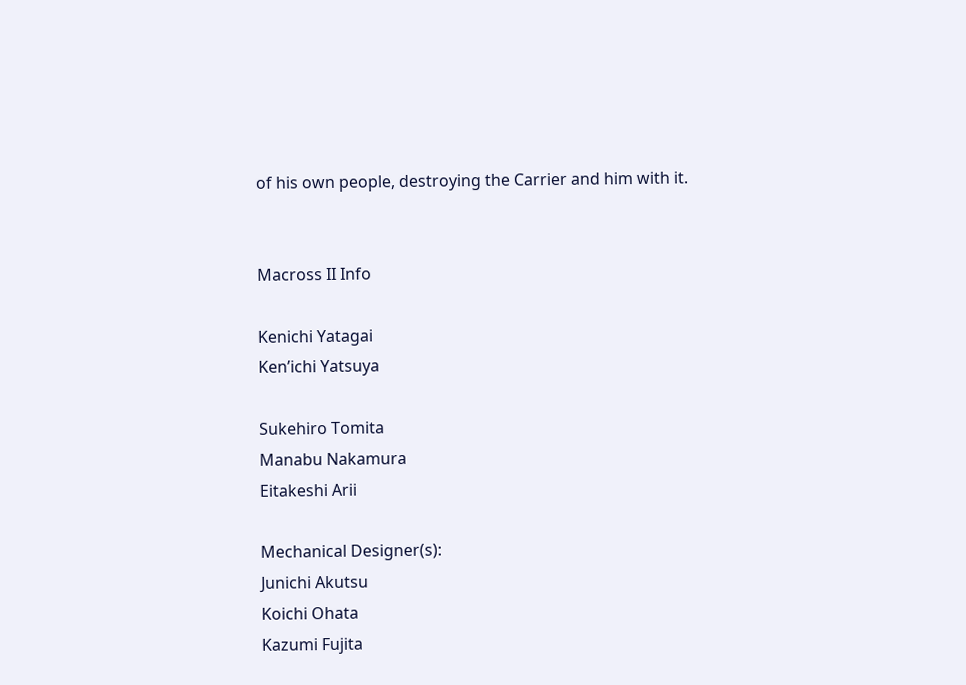of his own people, destroying the Carrier and him with it.


Macross II Info

Kenichi Yatagai
Ken’ichi Yatsuya

Sukehiro Tomita
Manabu Nakamura
Eitakeshi Arii

Mechanical Designer(s):
Junichi Akutsu
Koichi Ohata
Kazumi Fujita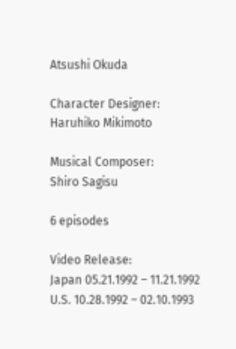Atsushi Okuda

Character Designer:
Haruhiko Mikimoto

Musical Composer:
Shiro Sagisu

6 episodes

Video Release:
Japan 05.21.1992 – 11.21.1992
U.S. 10.28.1992 – 02.10.1993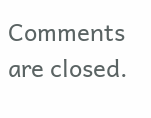Comments are closed.